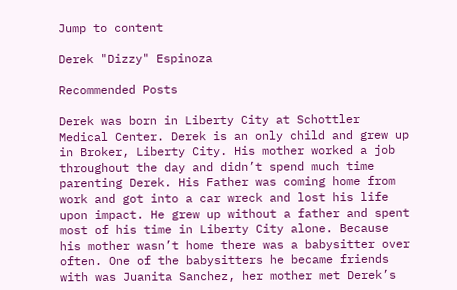Jump to content

Derek "Dizzy" Espinoza

Recommended Posts

Derek was born in Liberty City at Schottler Medical Center. Derek is an only child and grew up in Broker, Liberty City. His mother worked a job throughout the day and didn’t spend much time parenting Derek. His Father was coming home from work and got into a car wreck and lost his life upon impact. He grew up without a father and spent most of his time in Liberty City alone. Because his mother wasn’t home there was a babysitter over often. One of the babysitters he became friends with was Juanita Sanchez, her mother met Derek’s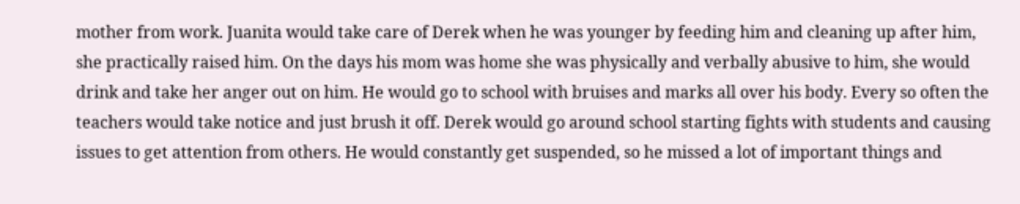mother from work. Juanita would take care of Derek when he was younger by feeding him and cleaning up after him, she practically raised him. On the days his mom was home she was physically and verbally abusive to him, she would drink and take her anger out on him. He would go to school with bruises and marks all over his body. Every so often the teachers would take notice and just brush it off. Derek would go around school starting fights with students and causing issues to get attention from others. He would constantly get suspended, so he missed a lot of important things and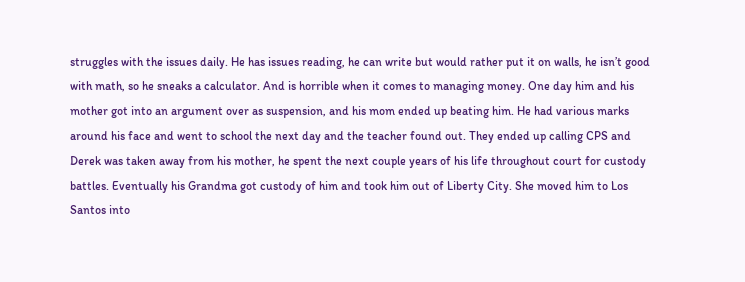struggles with the issues daily. He has issues reading, he can write but would rather put it on walls, he isn’t good with math, so he sneaks a calculator. And is horrible when it comes to managing money. One day him and his mother got into an argument over as suspension, and his mom ended up beating him. He had various marks around his face and went to school the next day and the teacher found out. They ended up calling CPS and Derek was taken away from his mother, he spent the next couple years of his life throughout court for custody battles. Eventually his Grandma got custody of him and took him out of Liberty City. She moved him to Los Santos into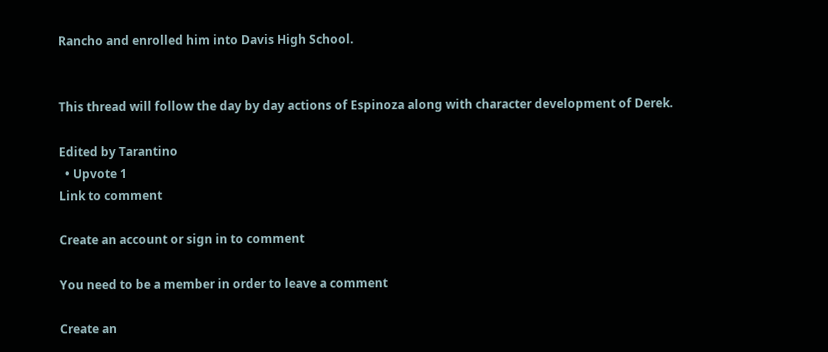Rancho and enrolled him into Davis High School.


This thread will follow the day by day actions of Espinoza along with character development of Derek.

Edited by Tarantino
  • Upvote 1
Link to comment

Create an account or sign in to comment

You need to be a member in order to leave a comment

Create an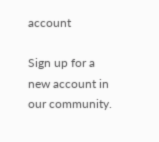account

Sign up for a new account in our community.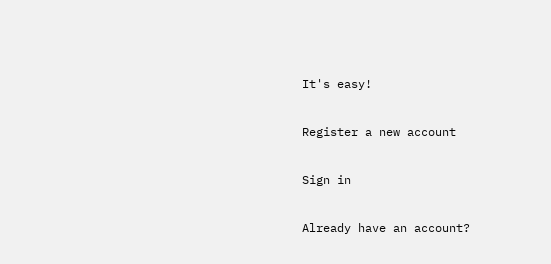It's easy!

Register a new account

Sign in

Already have an account?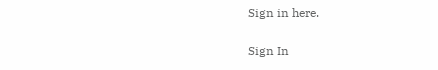Sign in here.

Sign In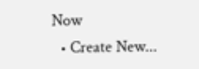Now
  • Create New...